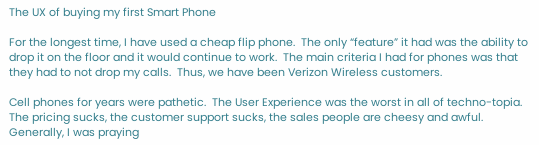The UX of buying my first Smart Phone

For the longest time, I have used a cheap flip phone.  The only “feature” it had was the ability to drop it on the floor and it would continue to work.  The main criteria I had for phones was that they had to not drop my calls.  Thus, we have been Verizon Wireless customers.

Cell phones for years were pathetic.  The User Experience was the worst in all of techno-topia.  The pricing sucks, the customer support sucks, the sales people are cheesy and awful.  Generally, I was praying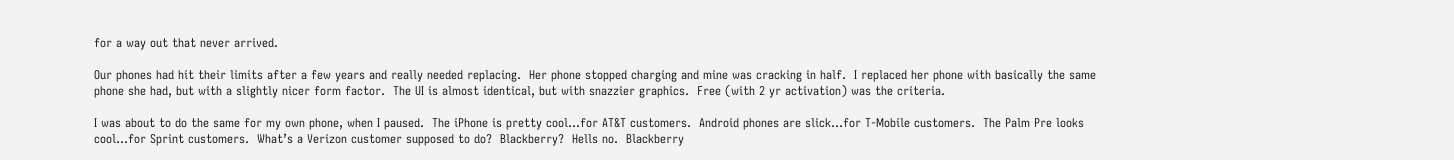for a way out that never arrived.

Our phones had hit their limits after a few years and really needed replacing.  Her phone stopped charging and mine was cracking in half.  I replaced her phone with basically the same phone she had, but with a slightly nicer form factor.  The UI is almost identical, but with snazzier graphics.  Free (with 2 yr activation) was the criteria.

I was about to do the same for my own phone, when I paused.  The iPhone is pretty cool…for AT&T customers.  Android phones are slick…for T-Mobile customers.  The Palm Pre looks cool…for Sprint customers.  What’s a Verizon customer supposed to do?  Blackberry?  Hells no.  Blackberry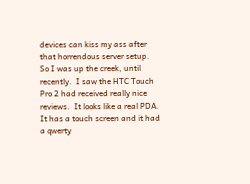devices can kiss my ass after that horrendous server setup.  So I was up the creek, until recently.  I saw the HTC Touch Pro 2 had received really nice reviews.  It looks like a real PDA.  It has a touch screen and it had a qwerty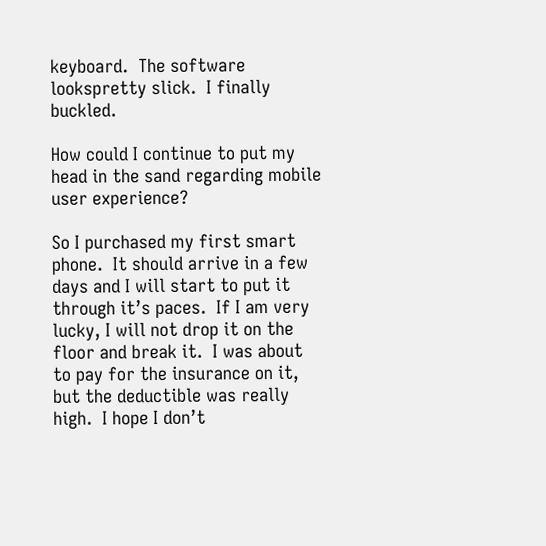keyboard.  The software lookspretty slick.  I finally buckled.

How could I continue to put my head in the sand regarding mobile user experience?

So I purchased my first smart phone.  It should arrive in a few days and I will start to put it through it’s paces.  If I am very lucky, I will not drop it on the floor and break it.  I was about to pay for the insurance on it, but the deductible was really high.  I hope I don’t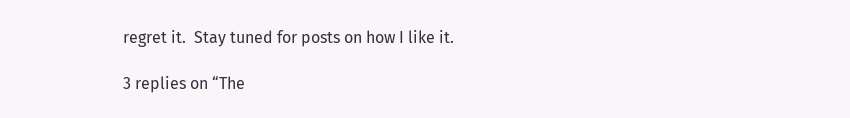regret it.  Stay tuned for posts on how I like it.

3 replies on “The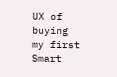UX of buying my first Smart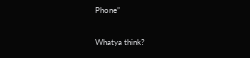Phone”

Whatya think?